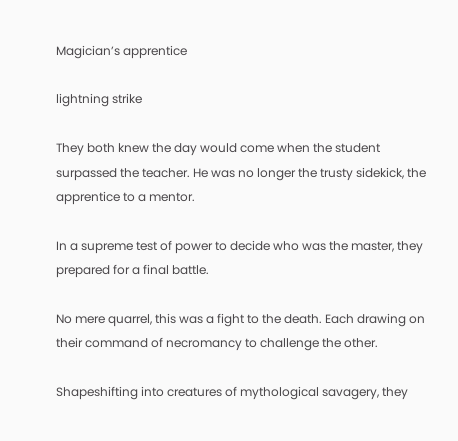Magician’s apprentice

lightning strike

They both knew the day would come when the student surpassed the teacher. He was no longer the trusty sidekick, the apprentice to a mentor.

In a supreme test of power to decide who was the master, they prepared for a final battle.

No mere quarrel, this was a fight to the death. Each drawing on their command of necromancy to challenge the other.

Shapeshifting into creatures of mythological savagery, they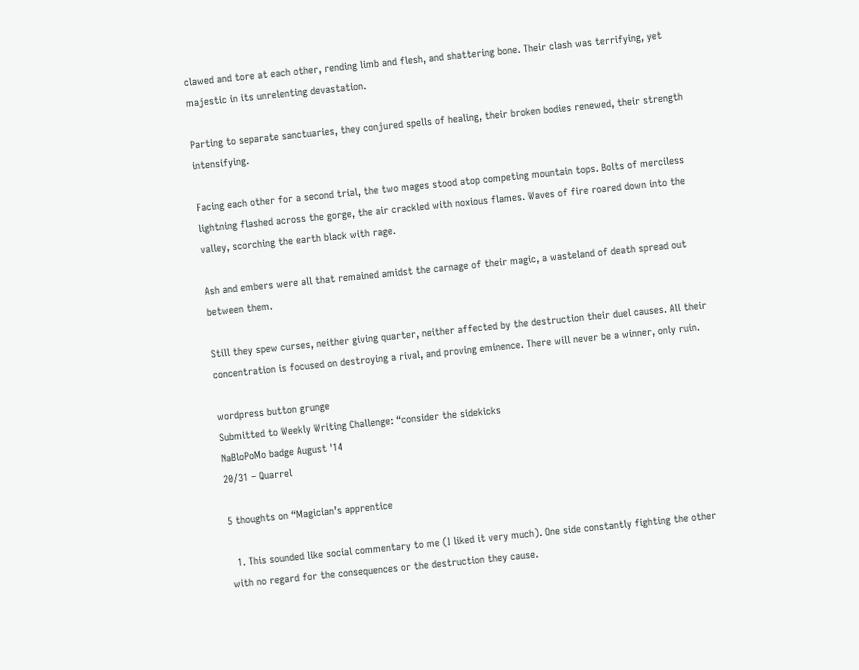clawed and tore at each other, rending limb and flesh, and shattering bone. Their clash was terrifying, yet majestic in its unrelenting devastation.

Parting to separate sanctuaries, they conjured spells of healing, their broken bodies renewed, their strength intensifying.

Facing each other for a second trial, the two mages stood atop competing mountain tops. Bolts of merciless lightning flashed across the gorge, the air crackled with noxious flames. Waves of fire roared down into the valley, scorching the earth black with rage.

Ash and embers were all that remained amidst the carnage of their magic, a wasteland of death spread out between them.

Still they spew curses, neither giving quarter, neither affected by the destruction their duel causes. All their concentration is focused on destroying a rival, and proving eminence. There will never be a winner, only ruin.

wordpress button grunge
Submitted to Weekly Writing Challenge: “consider the sidekicks
NaBloPoMo badge August '14
20/31 – Quarrel

5 thoughts on “Magician’s apprentice

  1. This sounded like social commentary to me (I liked it very much). One side constantly fighting the other with no regard for the consequences or the destruction they cause.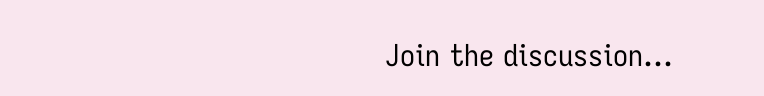Join the discussion...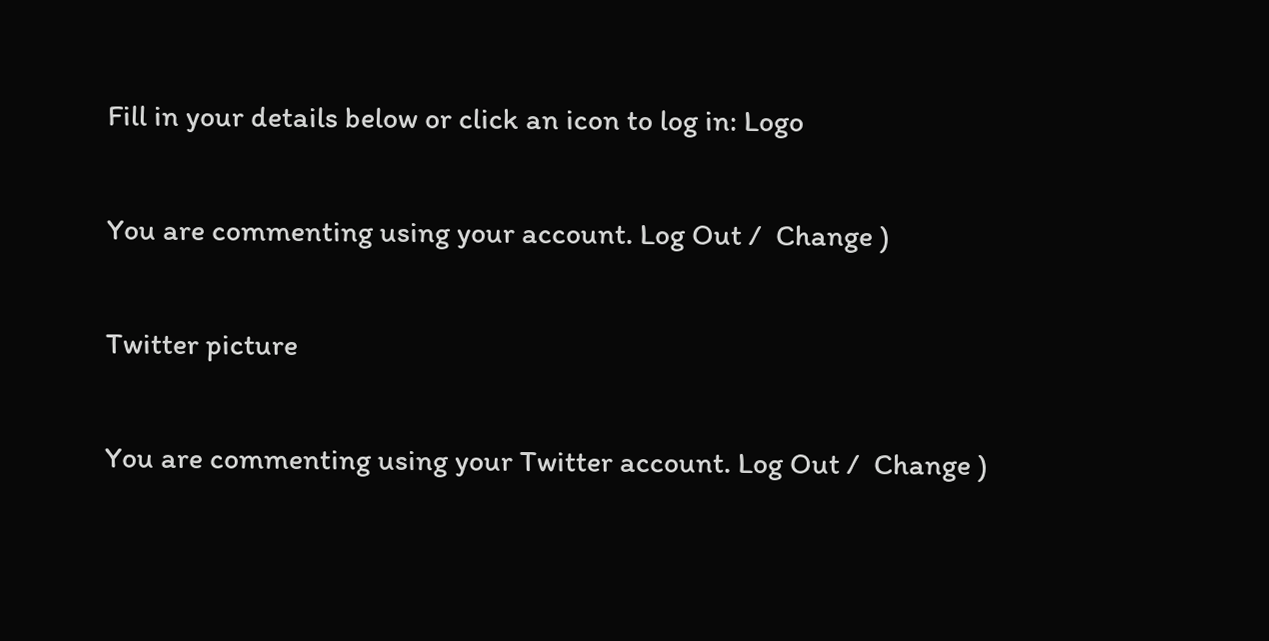Fill in your details below or click an icon to log in: Logo

You are commenting using your account. Log Out /  Change )

Twitter picture

You are commenting using your Twitter account. Log Out /  Change )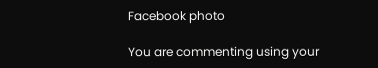Facebook photo

You are commenting using your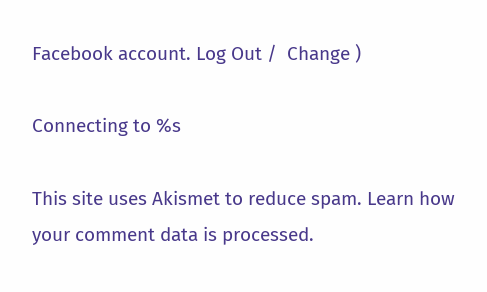Facebook account. Log Out /  Change )

Connecting to %s

This site uses Akismet to reduce spam. Learn how your comment data is processed.